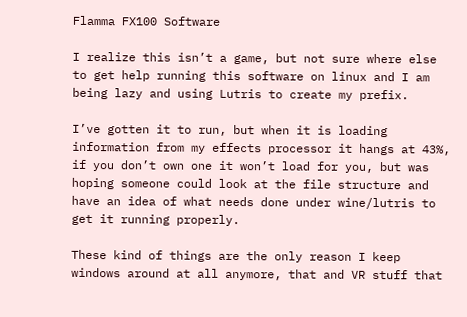Flamma FX100 Software

I realize this isn’t a game, but not sure where else to get help running this software on linux and I am being lazy and using Lutris to create my prefix.

I’ve gotten it to run, but when it is loading information from my effects processor it hangs at 43%, if you don’t own one it won’t load for you, but was hoping someone could look at the file structure and have an idea of what needs done under wine/lutris to get it running properly.

These kind of things are the only reason I keep windows around at all anymore, that and VR stuff that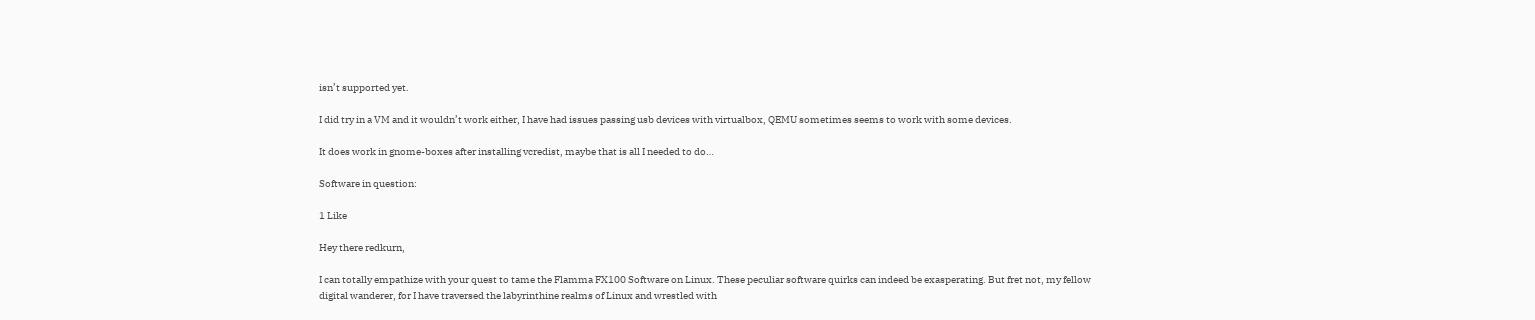isn’t supported yet.

I did try in a VM and it wouldn’t work either, I have had issues passing usb devices with virtualbox, QEMU sometimes seems to work with some devices.

It does work in gnome-boxes after installing vcredist, maybe that is all I needed to do…

Software in question:

1 Like

Hey there redkurn,

I can totally empathize with your quest to tame the Flamma FX100 Software on Linux. These peculiar software quirks can indeed be exasperating. But fret not, my fellow digital wanderer, for I have traversed the labyrinthine realms of Linux and wrestled with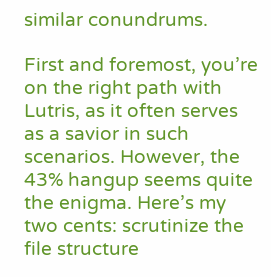similar conundrums.

First and foremost, you’re on the right path with Lutris, as it often serves as a savior in such scenarios. However, the 43% hangup seems quite the enigma. Here’s my two cents: scrutinize the file structure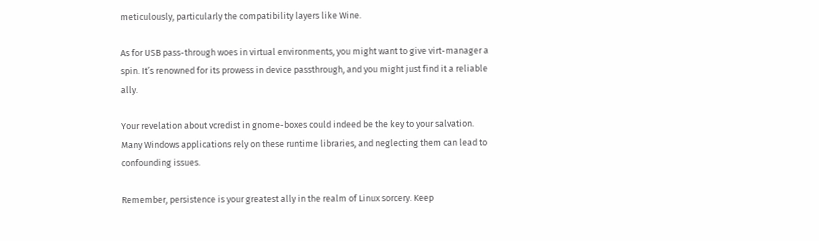meticulously, particularly the compatibility layers like Wine.

As for USB pass-through woes in virtual environments, you might want to give virt-manager a spin. It’s renowned for its prowess in device passthrough, and you might just find it a reliable ally.

Your revelation about vcredist in gnome-boxes could indeed be the key to your salvation. Many Windows applications rely on these runtime libraries, and neglecting them can lead to confounding issues.

Remember, persistence is your greatest ally in the realm of Linux sorcery. Keep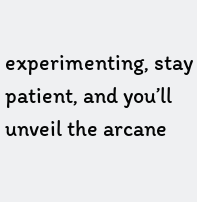experimenting, stay patient, and you’ll unveil the arcane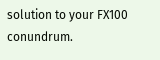solution to your FX100 conundrum.